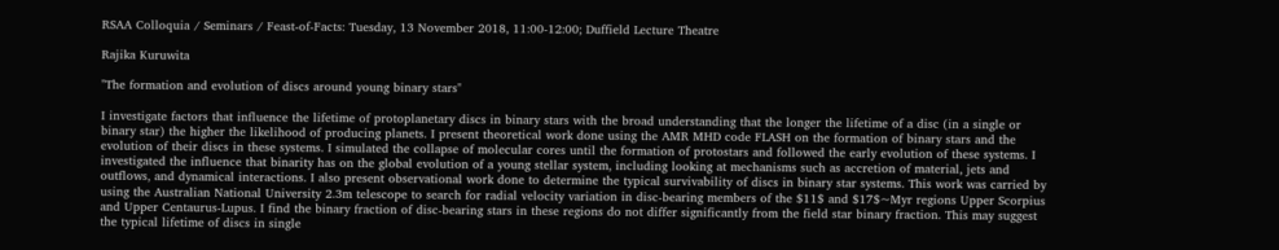RSAA Colloquia / Seminars / Feast-of-Facts: Tuesday, 13 November 2018, 11:00-12:00; Duffield Lecture Theatre

Rajika Kuruwita

"The formation and evolution of discs around young binary stars"

I investigate factors that influence the lifetime of protoplanetary discs in binary stars with the broad understanding that the longer the lifetime of a disc (in a single or binary star) the higher the likelihood of producing planets. I present theoretical work done using the AMR MHD code FLASH on the formation of binary stars and the evolution of their discs in these systems. I simulated the collapse of molecular cores until the formation of protostars and followed the early evolution of these systems. I investigated the influence that binarity has on the global evolution of a young stellar system, including looking at mechanisms such as accretion of material, jets and outflows, and dynamical interactions. I also present observational work done to determine the typical survivability of discs in binary star systems. This work was carried by using the Australian National University 2.3m telescope to search for radial velocity variation in disc-bearing members of the $11$ and $17$~Myr regions Upper Scorpius and Upper Centaurus-Lupus. I find the binary fraction of disc-bearing stars in these regions do not differ significantly from the field star binary fraction. This may suggest the typical lifetime of discs in single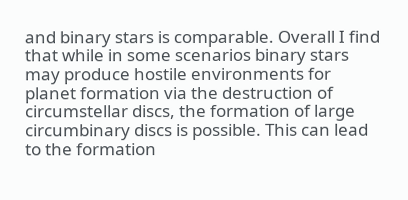and binary stars is comparable. Overall I find that while in some scenarios binary stars may produce hostile environments for planet formation via the destruction of circumstellar discs, the formation of large circumbinary discs is possible. This can lead to the formation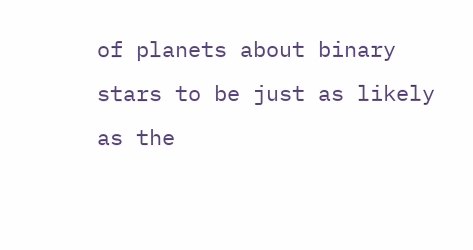of planets about binary stars to be just as likely as the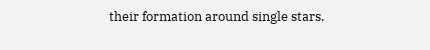their formation around single stars.